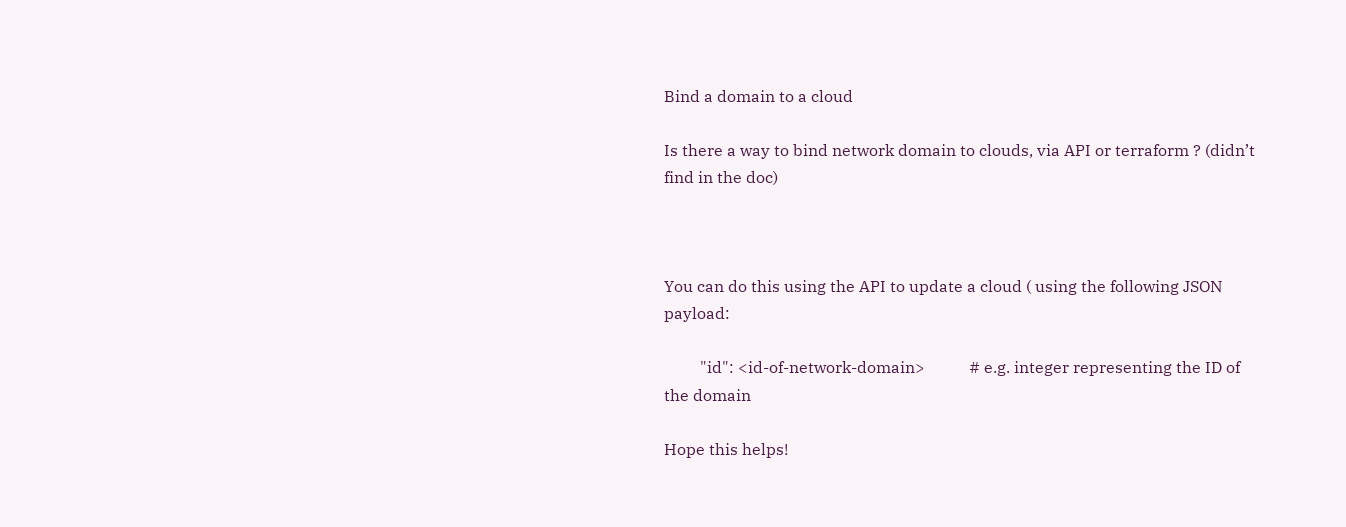Bind a domain to a cloud

Is there a way to bind network domain to clouds, via API or terraform ? (didn’t find in the doc)



You can do this using the API to update a cloud ( using the following JSON payload:

         "id": <id-of-network-domain>           # e.g. integer representing the ID of the domain

Hope this helps!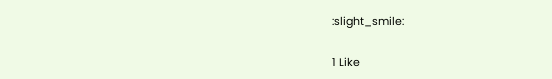:slight_smile:

1 Like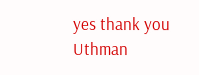yes thank you Uthman